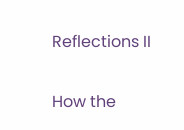Reflections II

How the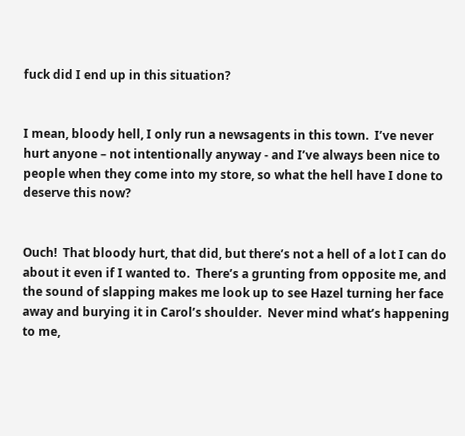fuck did I end up in this situation?


I mean, bloody hell, I only run a newsagents in this town.  I’ve never hurt anyone – not intentionally anyway - and I’ve always been nice to people when they come into my store, so what the hell have I done to deserve this now?


Ouch!  That bloody hurt, that did, but there’s not a hell of a lot I can do about it even if I wanted to.  There’s a grunting from opposite me, and the sound of slapping makes me look up to see Hazel turning her face away and burying it in Carol’s shoulder.  Never mind what’s happening to me,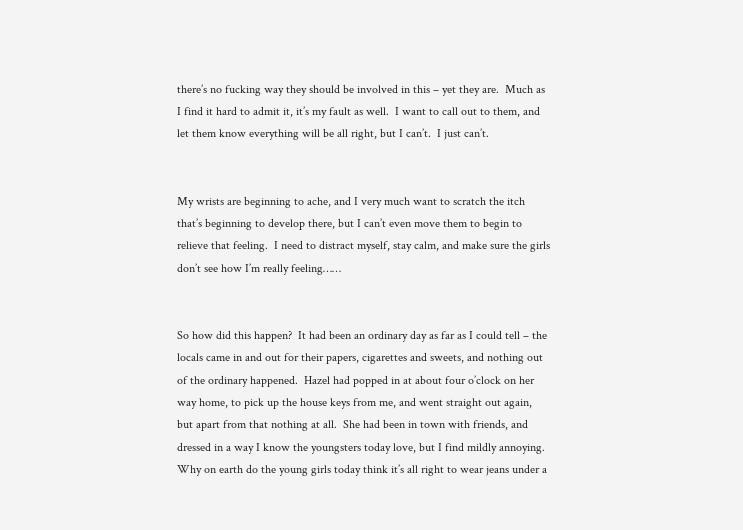there’s no fucking way they should be involved in this – yet they are.  Much as I find it hard to admit it, it’s my fault as well.  I want to call out to them, and let them know everything will be all right, but I can’t.  I just can’t.


My wrists are beginning to ache, and I very much want to scratch the itch that’s beginning to develop there, but I can’t even move them to begin to relieve that feeling.  I need to distract myself, stay calm, and make sure the girls don’t see how I’m really feeling……


So how did this happen?  It had been an ordinary day as far as I could tell – the locals came in and out for their papers, cigarettes and sweets, and nothing out of the ordinary happened.  Hazel had popped in at about four o’clock on her way home, to pick up the house keys from me, and went straight out again, but apart from that nothing at all.  She had been in town with friends, and dressed in a way I know the youngsters today love, but I find mildly annoying.  Why on earth do the young girls today think it’s all right to wear jeans under a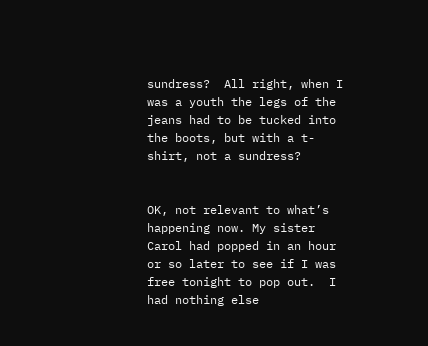sundress?  All right, when I was a youth the legs of the jeans had to be tucked into the boots, but with a t-shirt, not a sundress?


OK, not relevant to what’s happening now. My sister Carol had popped in an hour or so later to see if I was free tonight to pop out.  I had nothing else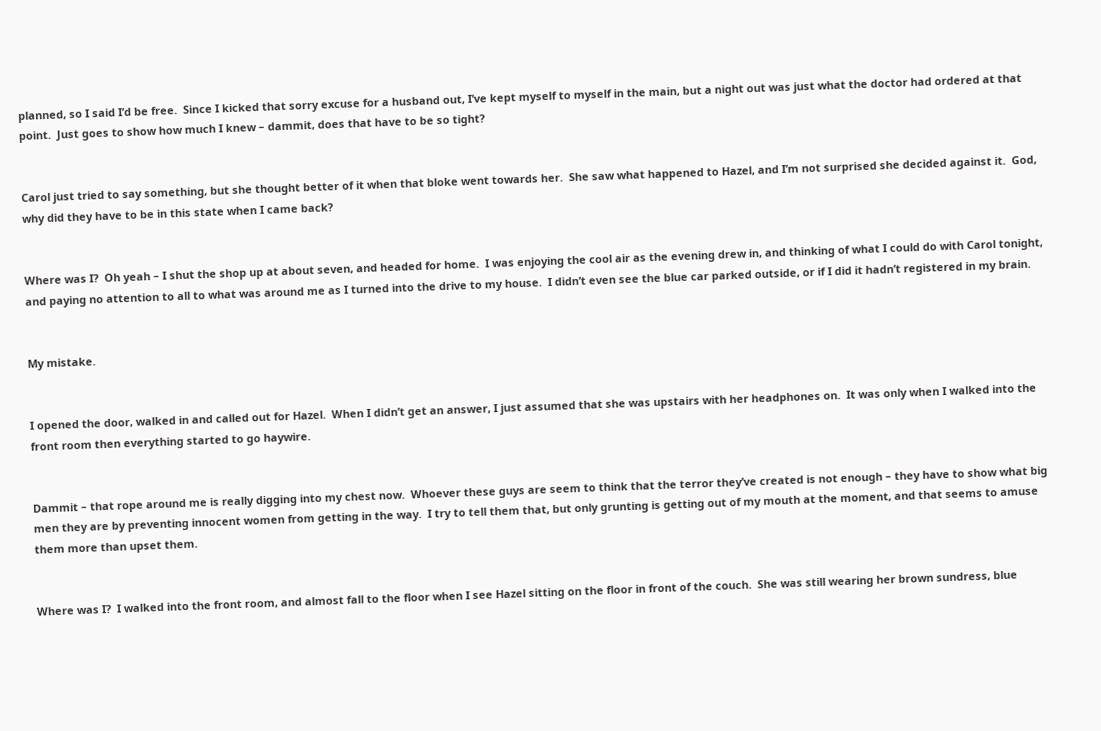planned, so I said I’d be free.  Since I kicked that sorry excuse for a husband out, I’ve kept myself to myself in the main, but a night out was just what the doctor had ordered at that point.  Just goes to show how much I knew – dammit, does that have to be so tight?


Carol just tried to say something, but she thought better of it when that bloke went towards her.  She saw what happened to Hazel, and I’m not surprised she decided against it.  God, why did they have to be in this state when I came back?


Where was I?  Oh yeah – I shut the shop up at about seven, and headed for home.  I was enjoying the cool air as the evening drew in, and thinking of what I could do with Carol tonight, and paying no attention to all to what was around me as I turned into the drive to my house.  I didn’t even see the blue car parked outside, or if I did it hadn’t registered in my brain.


My mistake.


I opened the door, walked in and called out for Hazel.  When I didn’t get an answer, I just assumed that she was upstairs with her headphones on.  It was only when I walked into the front room then everything started to go haywire.


Dammit – that rope around me is really digging into my chest now.  Whoever these guys are seem to think that the terror they’ve created is not enough – they have to show what big men they are by preventing innocent women from getting in the way.  I try to tell them that, but only grunting is getting out of my mouth at the moment, and that seems to amuse them more than upset them.


Where was I?  I walked into the front room, and almost fall to the floor when I see Hazel sitting on the floor in front of the couch.  She was still wearing her brown sundress, blue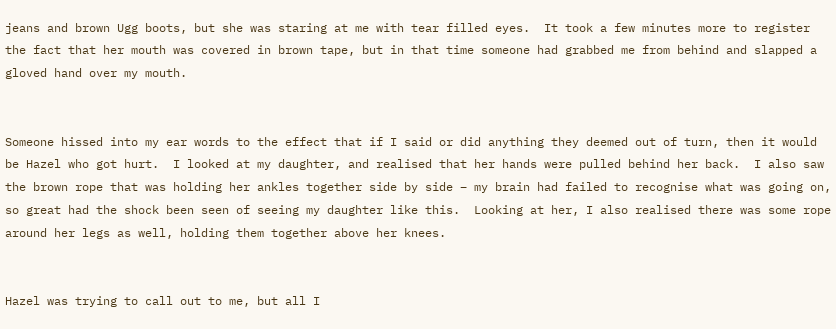jeans and brown Ugg boots, but she was staring at me with tear filled eyes.  It took a few minutes more to register the fact that her mouth was covered in brown tape, but in that time someone had grabbed me from behind and slapped a gloved hand over my mouth.


Someone hissed into my ear words to the effect that if I said or did anything they deemed out of turn, then it would be Hazel who got hurt.  I looked at my daughter, and realised that her hands were pulled behind her back.  I also saw the brown rope that was holding her ankles together side by side – my brain had failed to recognise what was going on, so great had the shock been seen of seeing my daughter like this.  Looking at her, I also realised there was some rope around her legs as well, holding them together above her knees.


Hazel was trying to call out to me, but all I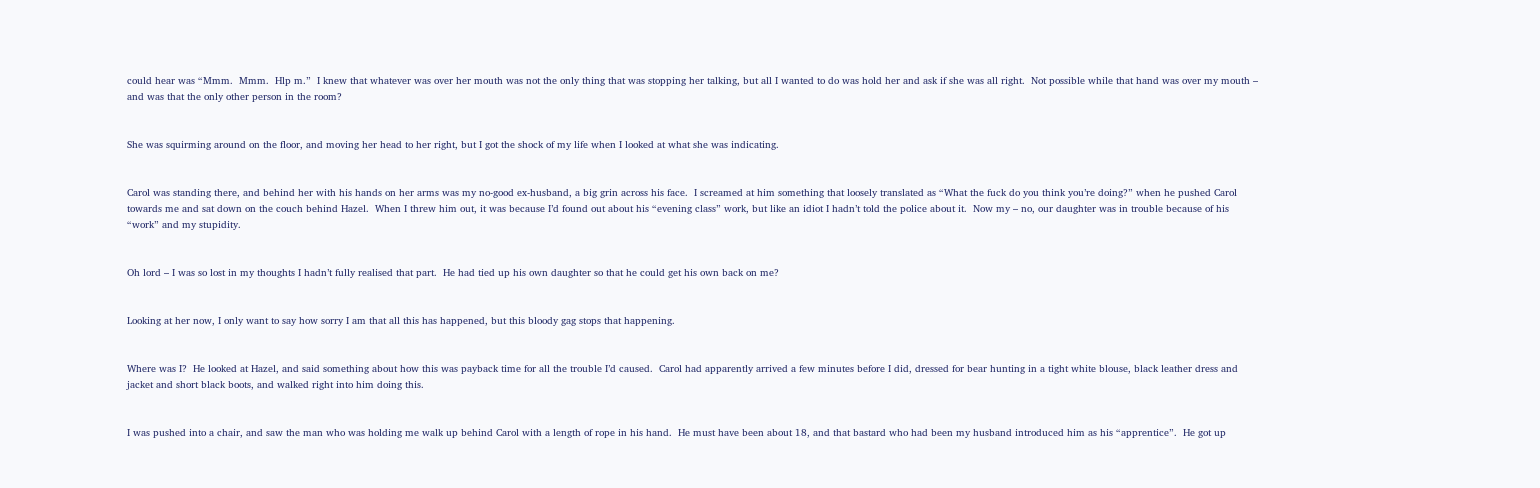could hear was “Mmm.  Mmm.  Hlp m.”  I knew that whatever was over her mouth was not the only thing that was stopping her talking, but all I wanted to do was hold her and ask if she was all right.  Not possible while that hand was over my mouth – and was that the only other person in the room?


She was squirming around on the floor, and moving her head to her right, but I got the shock of my life when I looked at what she was indicating.


Carol was standing there, and behind her with his hands on her arms was my no-good ex-husband, a big grin across his face.  I screamed at him something that loosely translated as “What the fuck do you think you’re doing?” when he pushed Carol towards me and sat down on the couch behind Hazel.  When I threw him out, it was because I’d found out about his “evening class” work, but like an idiot I hadn’t told the police about it.  Now my – no, our daughter was in trouble because of his “work” and my stupidity.


Oh lord – I was so lost in my thoughts I hadn’t fully realised that part.  He had tied up his own daughter so that he could get his own back on me?


Looking at her now, I only want to say how sorry I am that all this has happened, but this bloody gag stops that happening.


Where was I?  He looked at Hazel, and said something about how this was payback time for all the trouble I’d caused.  Carol had apparently arrived a few minutes before I did, dressed for bear hunting in a tight white blouse, black leather dress and jacket and short black boots, and walked right into him doing this.


I was pushed into a chair, and saw the man who was holding me walk up behind Carol with a length of rope in his hand.  He must have been about 18, and that bastard who had been my husband introduced him as his “apprentice”.  He got up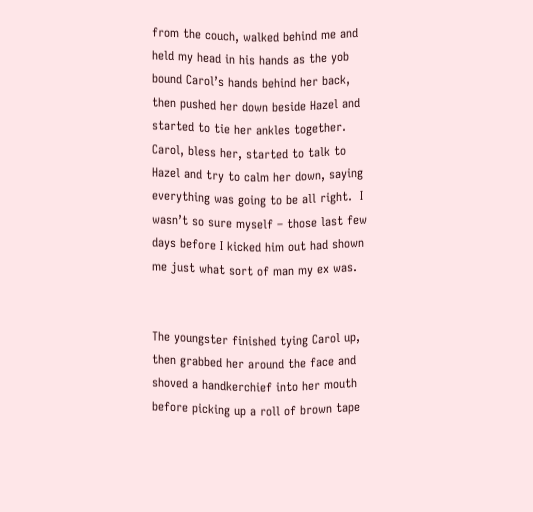from the couch, walked behind me and held my head in his hands as the yob bound Carol’s hands behind her back, then pushed her down beside Hazel and started to tie her ankles together.  Carol, bless her, started to talk to Hazel and try to calm her down, saying everything was going to be all right.  I wasn’t so sure myself – those last few days before I kicked him out had shown me just what sort of man my ex was.


The youngster finished tying Carol up, then grabbed her around the face and shoved a handkerchief into her mouth before picking up a roll of brown tape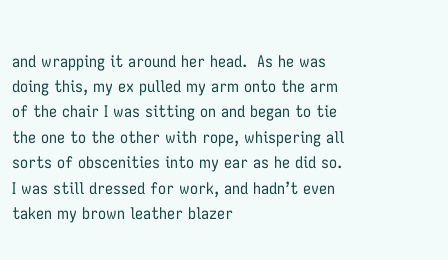and wrapping it around her head.  As he was doing this, my ex pulled my arm onto the arm of the chair I was sitting on and began to tie the one to the other with rope, whispering all sorts of obscenities into my ear as he did so.  I was still dressed for work, and hadn’t even taken my brown leather blazer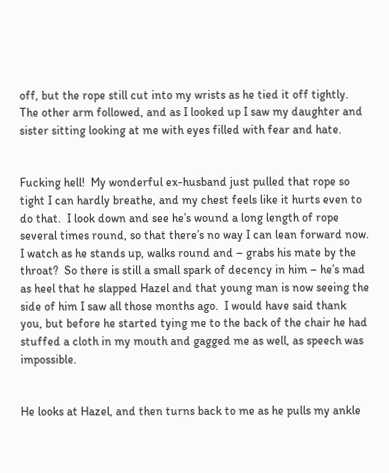off, but the rope still cut into my wrists as he tied it off tightly.  The other arm followed, and as I looked up I saw my daughter and sister sitting looking at me with eyes filled with fear and hate.


Fucking hell!  My wonderful ex-husband just pulled that rope so tight I can hardly breathe, and my chest feels like it hurts even to do that.  I look down and see he’s wound a long length of rope several times round, so that there’s no way I can lean forward now.  I watch as he stands up, walks round and – grabs his mate by the throat?  So there is still a small spark of decency in him – he’s mad as heel that he slapped Hazel and that young man is now seeing the side of him I saw all those months ago.  I would have said thank you, but before he started tying me to the back of the chair he had stuffed a cloth in my mouth and gagged me as well, as speech was impossible.


He looks at Hazel, and then turns back to me as he pulls my ankle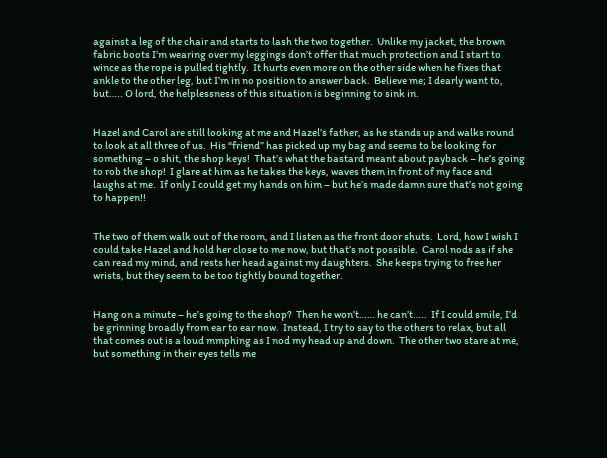against a leg of the chair and starts to lash the two together.  Unlike my jacket, the brown fabric boots I’m wearing over my leggings don’t offer that much protection and I start to wince as the rope is pulled tightly.  It hurts even more on the other side when he fixes that ankle to the other leg, but I’m in no position to answer back.  Believe me; I dearly want to, but….. O lord, the helplessness of this situation is beginning to sink in.


Hazel and Carol are still looking at me and Hazel’s father, as he stands up and walks round to look at all three of us.  His “friend” has picked up my bag and seems to be looking for something – o shit, the shop keys!  That’s what the bastard meant about payback – he’s going to rob the shop!  I glare at him as he takes the keys, waves them in front of my face and laughs at me.  If only I could get my hands on him – but he’s made damn sure that’s not going to happen!!


The two of them walk out of the room, and I listen as the front door shuts.  Lord, how I wish I could take Hazel and hold her close to me now, but that’s not possible.  Carol nods as if she can read my mind, and rests her head against my daughters.  She keeps trying to free her wrists, but they seem to be too tightly bound together.


Hang on a minute – he’s going to the shop?  Then he won’t…… he can’t…..  If I could smile, I’d be grinning broadly from ear to ear now.  Instead, I try to say to the others to relax, but all that comes out is a loud mmphing as I nod my head up and down.  The other two stare at me, but something in their eyes tells me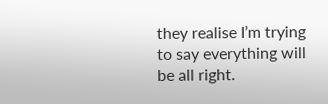they realise I’m trying to say everything will be all right.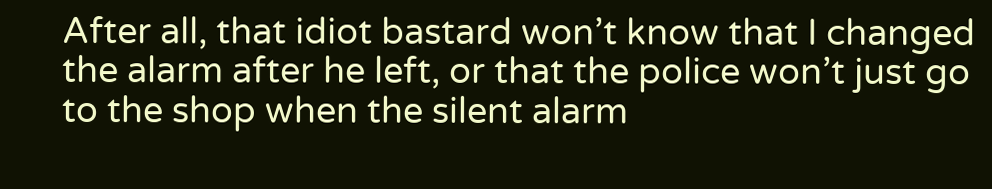After all, that idiot bastard won’t know that I changed the alarm after he left, or that the police won’t just go to the shop when the silent alarm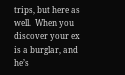trips, but here as well.  When you discover your ex is a burglar, and he’s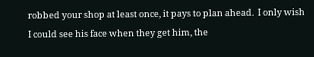robbed your shop at least once, it pays to plan ahead.  I only wish I could see his face when they get him, the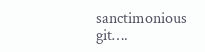sanctimonious git….